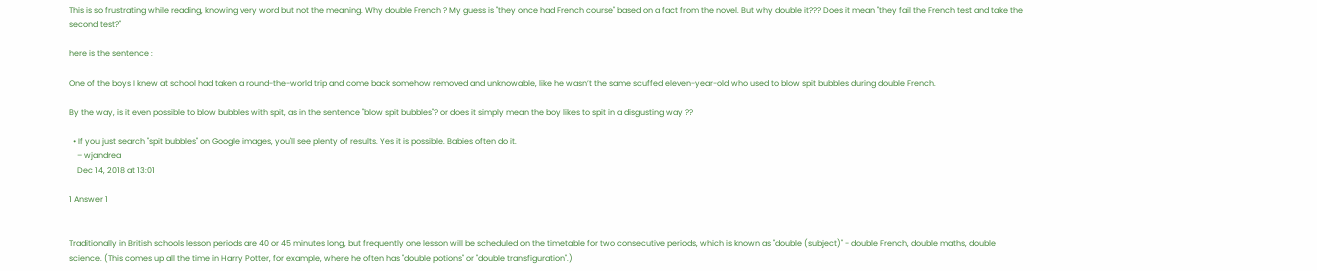This is so frustrating while reading, knowing very word but not the meaning. Why double French ? My guess is "they once had French course" based on a fact from the novel. But why double it??? Does it mean "they fail the French test and take the second test?"

here is the sentence :

One of the boys I knew at school had taken a round-the-world trip and come back somehow removed and unknowable, like he wasn’t the same scuffed eleven-year-old who used to blow spit bubbles during double French.

By the way, is it even possible to blow bubbles with spit, as in the sentence "blow spit bubbles"? or does it simply mean the boy likes to spit in a disgusting way ??

  • If you just search "spit bubbles" on Google images, you'll see plenty of results. Yes it is possible. Babies often do it.
    – wjandrea
    Dec 14, 2018 at 13:01

1 Answer 1


Traditionally in British schools lesson periods are 40 or 45 minutes long, but frequently one lesson will be scheduled on the timetable for two consecutive periods, which is known as "double (subject)" - double French, double maths, double science. (This comes up all the time in Harry Potter, for example, where he often has "double potions" or "double transfiguration".)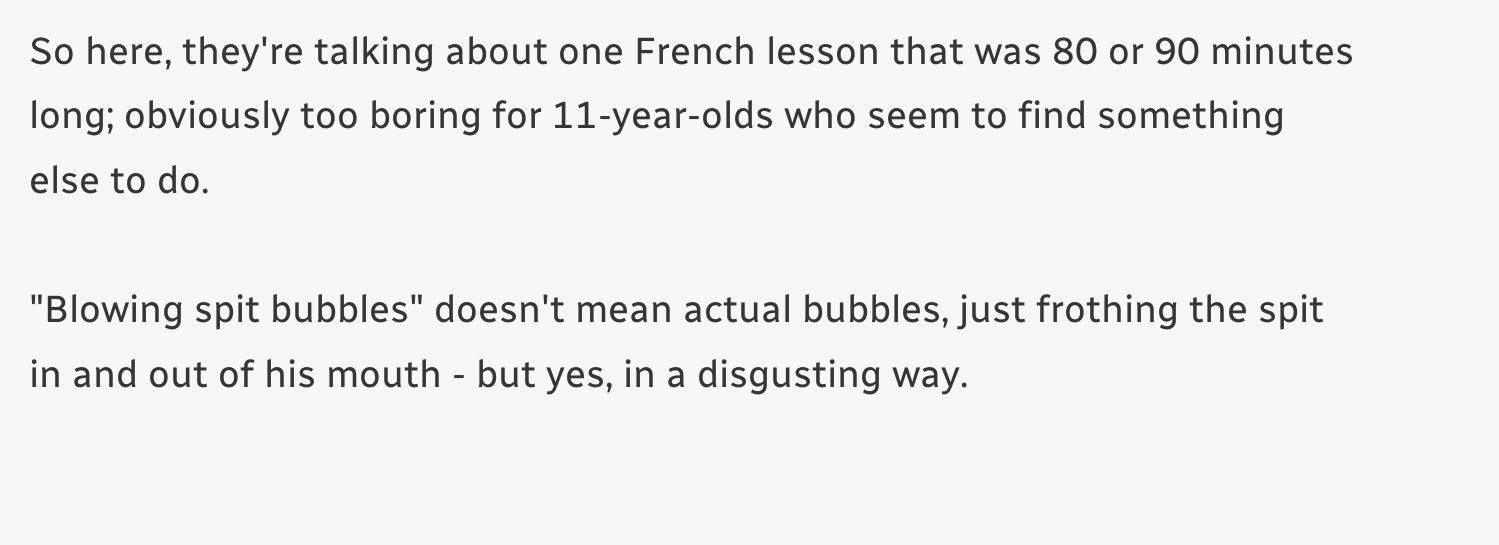So here, they're talking about one French lesson that was 80 or 90 minutes long; obviously too boring for 11-year-olds who seem to find something else to do.

"Blowing spit bubbles" doesn't mean actual bubbles, just frothing the spit in and out of his mouth - but yes, in a disgusting way.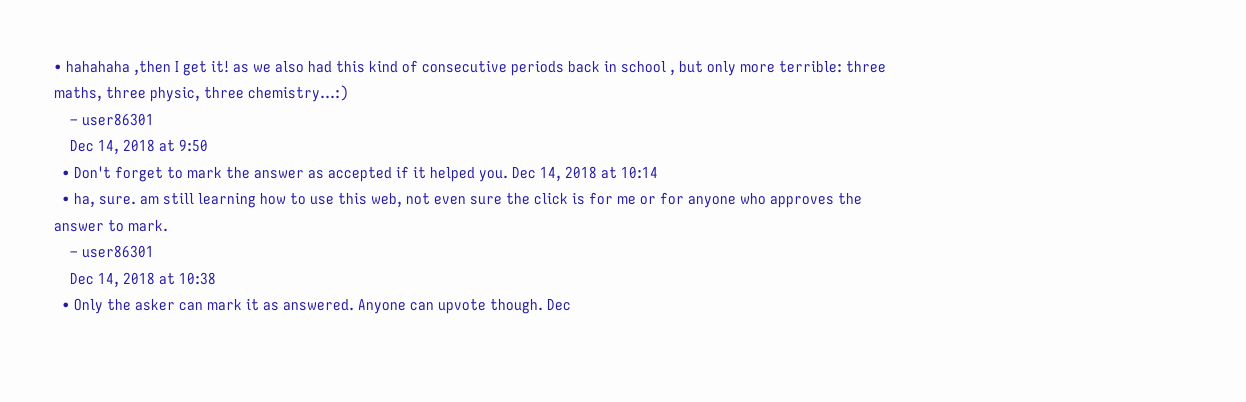• hahahaha ,then I get it! as we also had this kind of consecutive periods back in school , but only more terrible: three maths, three physic, three chemistry…:)
    – user86301
    Dec 14, 2018 at 9:50
  • Don't forget to mark the answer as accepted if it helped you. Dec 14, 2018 at 10:14
  • ha, sure. am still learning how to use this web, not even sure the click is for me or for anyone who approves the answer to mark.
    – user86301
    Dec 14, 2018 at 10:38
  • Only the asker can mark it as answered. Anyone can upvote though. Dec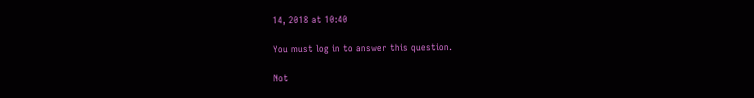14, 2018 at 10:40

You must log in to answer this question.

Not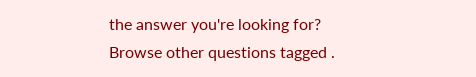the answer you're looking for? Browse other questions tagged .